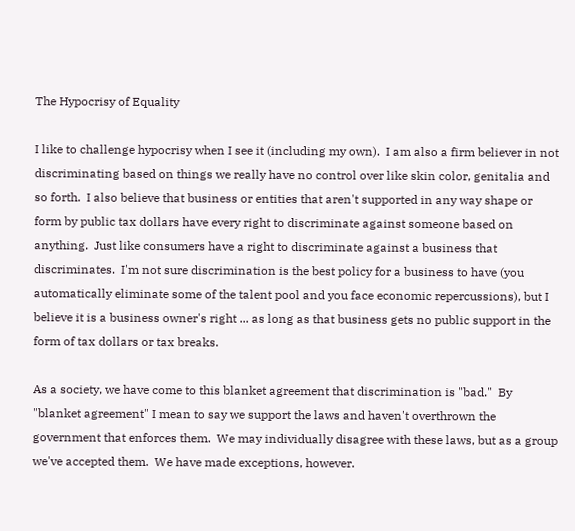The Hypocrisy of Equality

I like to challenge hypocrisy when I see it (including my own).  I am also a firm believer in not discriminating based on things we really have no control over like skin color, genitalia and so forth.  I also believe that business or entities that aren't supported in any way shape or form by public tax dollars have every right to discriminate against someone based on anything.  Just like consumers have a right to discriminate against a business that discriminates.  I'm not sure discrimination is the best policy for a business to have (you automatically eliminate some of the talent pool and you face economic repercussions), but I believe it is a business owner's right ... as long as that business gets no public support in the form of tax dollars or tax breaks.

As a society, we have come to this blanket agreement that discrimination is "bad."  By "blanket agreement" I mean to say we support the laws and haven't overthrown the government that enforces them.  We may individually disagree with these laws, but as a group we've accepted them.  We have made exceptions, however.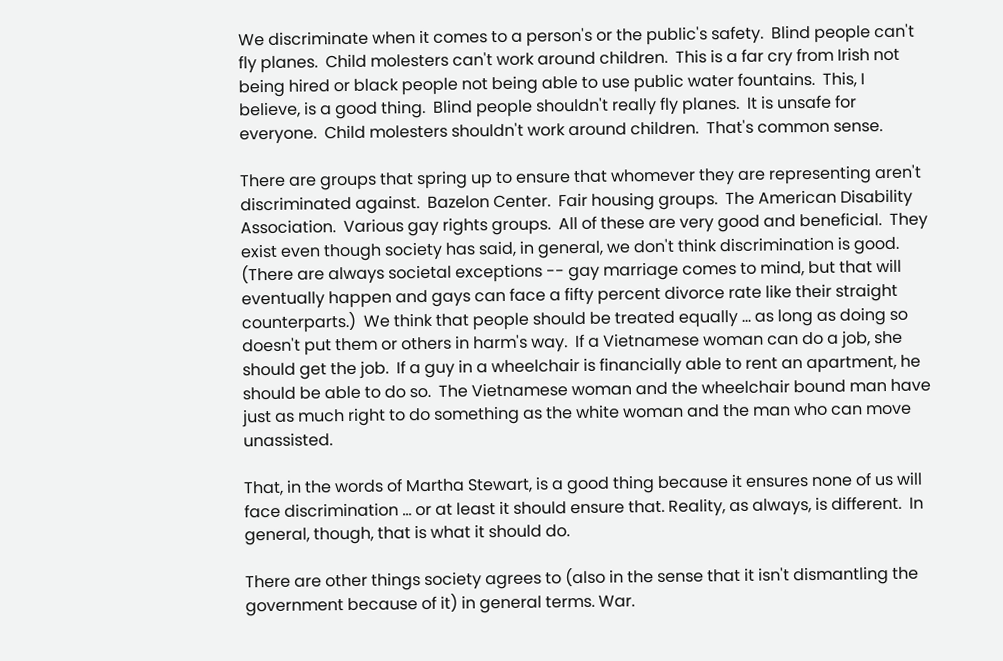We discriminate when it comes to a person's or the public's safety.  Blind people can't fly planes.  Child molesters can't work around children.  This is a far cry from Irish not being hired or black people not being able to use public water fountains.  This, I believe, is a good thing.  Blind people shouldn't really fly planes.  It is unsafe for everyone.  Child molesters shouldn't work around children.  That's common sense.

There are groups that spring up to ensure that whomever they are representing aren't discriminated against.  Bazelon Center.  Fair housing groups.  The American Disability Association.  Various gay rights groups.  All of these are very good and beneficial.  They exist even though society has said, in general, we don't think discrimination is good.  (There are always societal exceptions -- gay marriage comes to mind, but that will eventually happen and gays can face a fifty percent divorce rate like their straight counterparts.)  We think that people should be treated equally ... as long as doing so doesn't put them or others in harm's way.  If a Vietnamese woman can do a job, she should get the job.  If a guy in a wheelchair is financially able to rent an apartment, he should be able to do so.  The Vietnamese woman and the wheelchair bound man have just as much right to do something as the white woman and the man who can move unassisted.

That, in the words of Martha Stewart, is a good thing because it ensures none of us will face discrimination ... or at least it should ensure that. Reality, as always, is different.  In general, though, that is what it should do.

There are other things society agrees to (also in the sense that it isn't dismantling the government because of it) in general terms. War.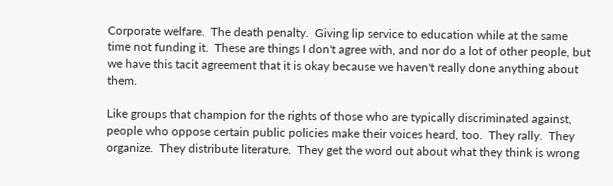Corporate welfare.  The death penalty.  Giving lip service to education while at the same time not funding it.  These are things I don't agree with, and nor do a lot of other people, but we have this tacit agreement that it is okay because we haven't really done anything about them.

Like groups that champion for the rights of those who are typically discriminated against, people who oppose certain public policies make their voices heard, too.  They rally.  They organize.  They distribute literature.  They get the word out about what they think is wrong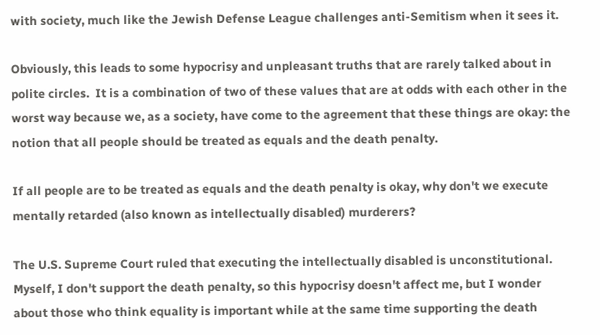with society, much like the Jewish Defense League challenges anti-Semitism when it sees it.

Obviously, this leads to some hypocrisy and unpleasant truths that are rarely talked about in polite circles.  It is a combination of two of these values that are at odds with each other in the worst way because we, as a society, have come to the agreement that these things are okay: the notion that all people should be treated as equals and the death penalty.

If all people are to be treated as equals and the death penalty is okay, why don't we execute mentally retarded (also known as intellectually disabled) murderers?

The U.S. Supreme Court ruled that executing the intellectually disabled is unconstitutional.  Myself, I don't support the death penalty, so this hypocrisy doesn't affect me, but I wonder about those who think equality is important while at the same time supporting the death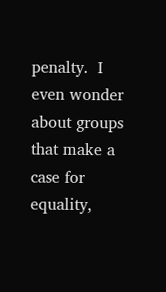penalty.  I even wonder about groups that make a case for equality,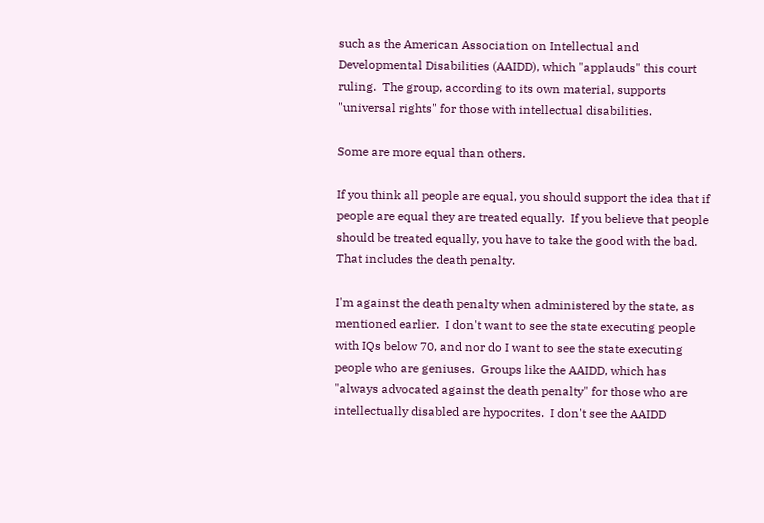such as the American Association on Intellectual and Developmental Disabilities (AAIDD), which "applauds" this court ruling.  The group, according to its own material, supports "universal rights" for those with intellectual disabilities.

Some are more equal than others.

If you think all people are equal, you should support the idea that if people are equal they are treated equally.  If you believe that people should be treated equally, you have to take the good with the bad.  That includes the death penalty.

I'm against the death penalty when administered by the state, as mentioned earlier.  I don't want to see the state executing people with IQs below 70, and nor do I want to see the state executing people who are geniuses.  Groups like the AAIDD, which has "always advocated against the death penalty" for those who are intellectually disabled are hypocrites.  I don't see the AAIDD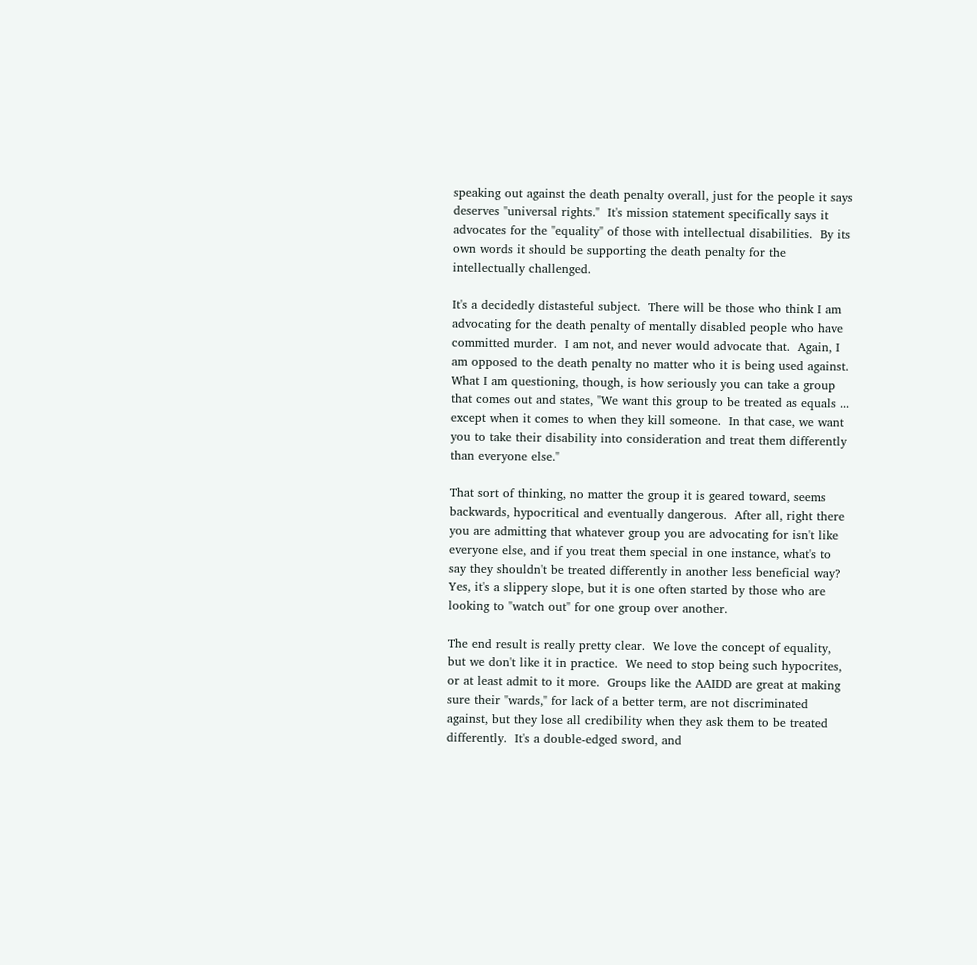speaking out against the death penalty overall, just for the people it says deserves "universal rights."  It's mission statement specifically says it advocates for the "equality" of those with intellectual disabilities.  By its own words it should be supporting the death penalty for the intellectually challenged.

It's a decidedly distasteful subject.  There will be those who think I am advocating for the death penalty of mentally disabled people who have committed murder.  I am not, and never would advocate that.  Again, I am opposed to the death penalty no matter who it is being used against.  What I am questioning, though, is how seriously you can take a group that comes out and states, "We want this group to be treated as equals ... except when it comes to when they kill someone.  In that case, we want you to take their disability into consideration and treat them differently than everyone else."

That sort of thinking, no matter the group it is geared toward, seems backwards, hypocritical and eventually dangerous.  After all, right there you are admitting that whatever group you are advocating for isn't like everyone else, and if you treat them special in one instance, what's to say they shouldn't be treated differently in another less beneficial way? Yes, it's a slippery slope, but it is one often started by those who are looking to "watch out" for one group over another.

The end result is really pretty clear.  We love the concept of equality, but we don't like it in practice.  We need to stop being such hypocrites, or at least admit to it more.  Groups like the AAIDD are great at making sure their "wards," for lack of a better term, are not discriminated against, but they lose all credibility when they ask them to be treated differently.  It's a double-edged sword, and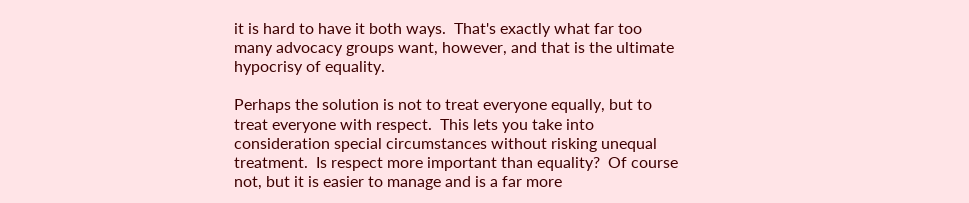it is hard to have it both ways.  That's exactly what far too many advocacy groups want, however, and that is the ultimate hypocrisy of equality.

Perhaps the solution is not to treat everyone equally, but to treat everyone with respect.  This lets you take into consideration special circumstances without risking unequal treatment.  Is respect more important than equality?  Of course not, but it is easier to manage and is a far more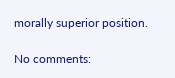morally superior position.

No comments: